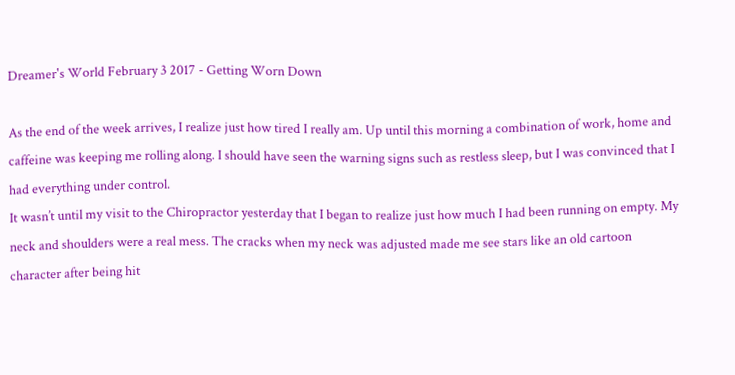Dreamer's World February 3 2017 - Getting Worn Down

As the end of the week arrives, I realize just how tired I really am. Up until this morning a combination of work, home and caffeine was keeping me rolling along. I should have seen the warning signs such as restless sleep, but I was convinced that I had everything under control.
It wasn’t until my visit to the Chiropractor yesterday that I began to realize just how much I had been running on empty. My neck and shoulders were a real mess. The cracks when my neck was adjusted made me see stars like an old cartoon character after being hit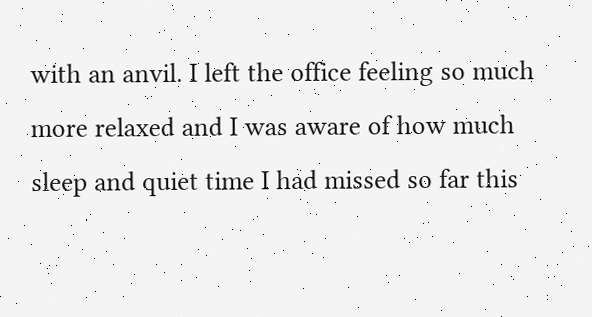with an anvil. I left the office feeling so much more relaxed and I was aware of how much  sleep and quiet time I had missed so far this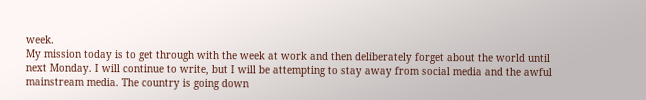week.
My mission today is to get through with the week at work and then deliberately forget about the world until next Monday. I will continue to write, but I will be attempting to stay away from social media and the awful mainstream media. The country is going down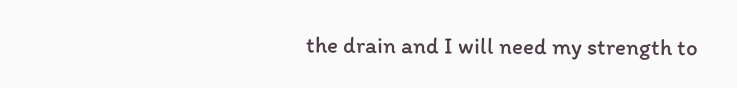the drain and I will need my strength to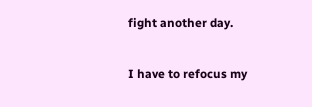fight another day.

I have to refocus my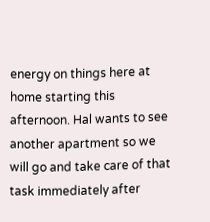energy on things here at home starting this afternoon. Hal wants to see another apartment so we will go and take care of that task immediately after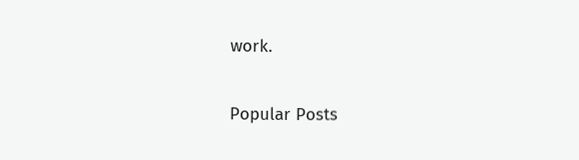work.

Popular Posts